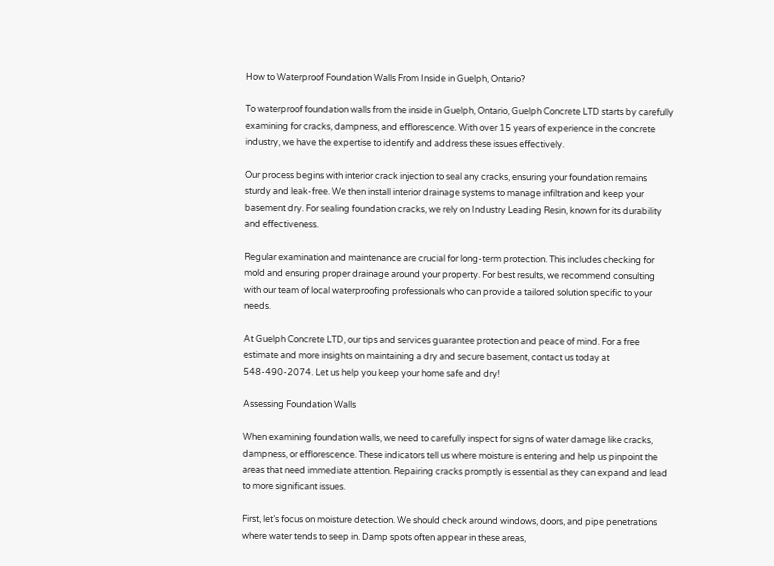How to Waterproof Foundation Walls From Inside in Guelph, Ontario?

To waterproof foundation walls from the inside in Guelph, Ontario, Guelph Concrete LTD starts by carefully examining for cracks, dampness, and efflorescence. With over 15 years of experience in the concrete industry, we have the expertise to identify and address these issues effectively.

Our process begins with interior crack injection to seal any cracks, ensuring your foundation remains sturdy and leak-free. We then install interior drainage systems to manage infiltration and keep your basement dry. For sealing foundation cracks, we rely on Industry Leading Resin, known for its durability and effectiveness.

Regular examination and maintenance are crucial for long-term protection. This includes checking for mold and ensuring proper drainage around your property. For best results, we recommend consulting with our team of local waterproofing professionals who can provide a tailored solution specific to your needs.

At Guelph Concrete LTD, our tips and services guarantee protection and peace of mind. For a free estimate and more insights on maintaining a dry and secure basement, contact us today at 548-490-2074. Let us help you keep your home safe and dry!

Assessing Foundation Walls

When examining foundation walls, we need to carefully inspect for signs of water damage like cracks, dampness, or efflorescence. These indicators tell us where moisture is entering and help us pinpoint the areas that need immediate attention. Repairing cracks promptly is essential as they can expand and lead to more significant issues.

First, let’s focus on moisture detection. We should check around windows, doors, and pipe penetrations where water tends to seep in. Damp spots often appear in these areas,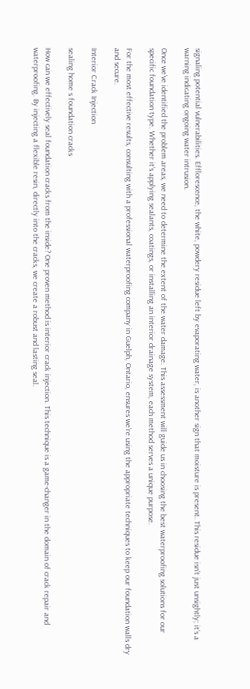signaling potential vulnerabilities. Efflorescence, the white, powdery residue left by evaporating water, is another sign that moisture is present. This residue isn’t just unsightly; it’s a warning indicating ongoing water intrusion.

Once we’ve identified the problem areas, we need to determine the extent of the water damage. This assessment will guide us in choosing the best waterproofing solutions for our specific foundation type. Whether it’s applying sealants, coatings, or installing an interior drainage system, each method serves a unique purpose.

For the most effective results, consulting with a professional waterproofing company in Guelph, Ontario, ensures we’re using the appropriate techniques to keep our foundation walls dry and secure.

Interior Crack Injection

sealing home s foundation cracks

How can we effectively seal foundation cracks from the inside? One proven method is interior crack injection. This technique is a game-changer in the domain of crack repair and waterproofing. By injecting a flexible resin, directly into the cracks, we create a robust and lasting seal.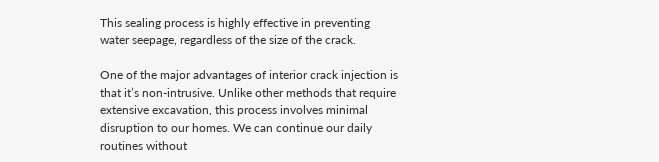This sealing process is highly effective in preventing water seepage, regardless of the size of the crack.

One of the major advantages of interior crack injection is that it’s non-intrusive. Unlike other methods that require extensive excavation, this process involves minimal disruption to our homes. We can continue our daily routines without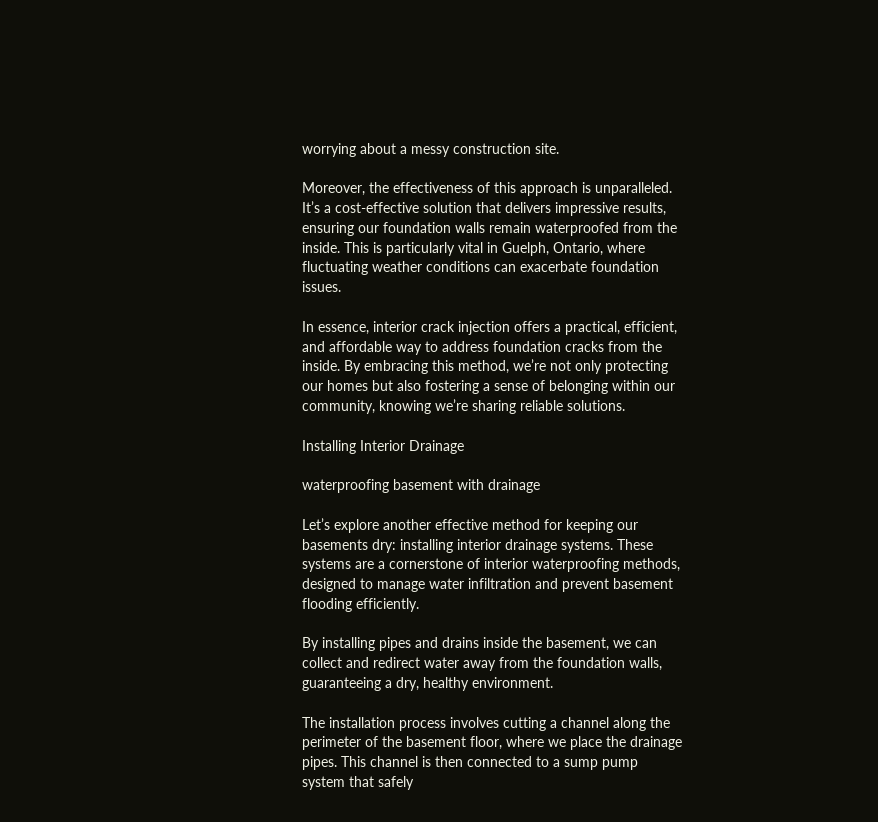worrying about a messy construction site.

Moreover, the effectiveness of this approach is unparalleled. It’s a cost-effective solution that delivers impressive results, ensuring our foundation walls remain waterproofed from the inside. This is particularly vital in Guelph, Ontario, where fluctuating weather conditions can exacerbate foundation issues.

In essence, interior crack injection offers a practical, efficient, and affordable way to address foundation cracks from the inside. By embracing this method, we’re not only protecting our homes but also fostering a sense of belonging within our community, knowing we’re sharing reliable solutions.

Installing Interior Drainage

waterproofing basement with drainage

Let’s explore another effective method for keeping our basements dry: installing interior drainage systems. These systems are a cornerstone of interior waterproofing methods, designed to manage water infiltration and prevent basement flooding efficiently.

By installing pipes and drains inside the basement, we can collect and redirect water away from the foundation walls, guaranteeing a dry, healthy environment.

The installation process involves cutting a channel along the perimeter of the basement floor, where we place the drainage pipes. This channel is then connected to a sump pump system that safely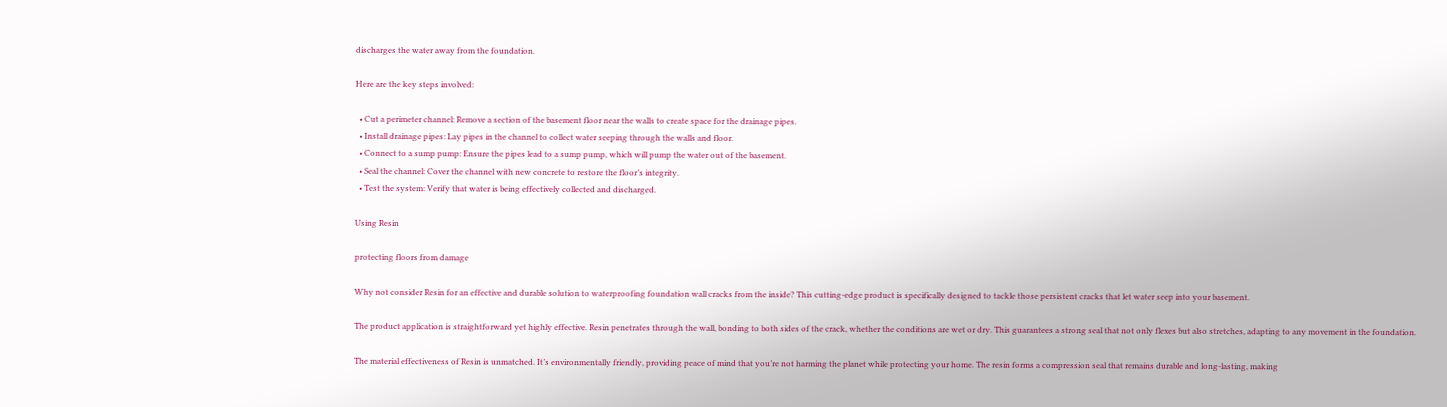discharges the water away from the foundation.

Here are the key steps involved:

  • Cut a perimeter channel: Remove a section of the basement floor near the walls to create space for the drainage pipes.
  • Install drainage pipes: Lay pipes in the channel to collect water seeping through the walls and floor.
  • Connect to a sump pump: Ensure the pipes lead to a sump pump, which will pump the water out of the basement.
  • Seal the channel: Cover the channel with new concrete to restore the floor’s integrity.
  • Test the system: Verify that water is being effectively collected and discharged.

Using Resin

protecting floors from damage

Why not consider Resin for an effective and durable solution to waterproofing foundation wall cracks from the inside? This cutting-edge product is specifically designed to tackle those persistent cracks that let water seep into your basement.

The product application is straightforward yet highly effective. Resin penetrates through the wall, bonding to both sides of the crack, whether the conditions are wet or dry. This guarantees a strong seal that not only flexes but also stretches, adapting to any movement in the foundation.

The material effectiveness of Resin is unmatched. It’s environmentally friendly, providing peace of mind that you’re not harming the planet while protecting your home. The resin forms a compression seal that remains durable and long-lasting, making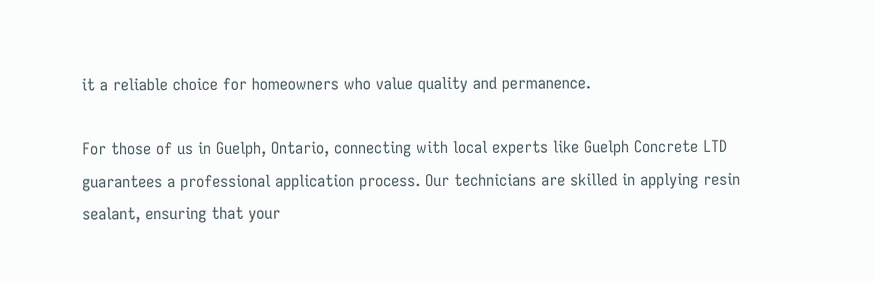it a reliable choice for homeowners who value quality and permanence.

For those of us in Guelph, Ontario, connecting with local experts like Guelph Concrete LTD guarantees a professional application process. Our technicians are skilled in applying resin sealant, ensuring that your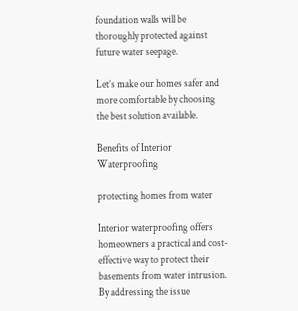foundation walls will be thoroughly protected against future water seepage.

Let’s make our homes safer and more comfortable by choosing the best solution available.

Benefits of Interior Waterproofing

protecting homes from water

Interior waterproofing offers homeowners a practical and cost-effective way to protect their basements from water intrusion. By addressing the issue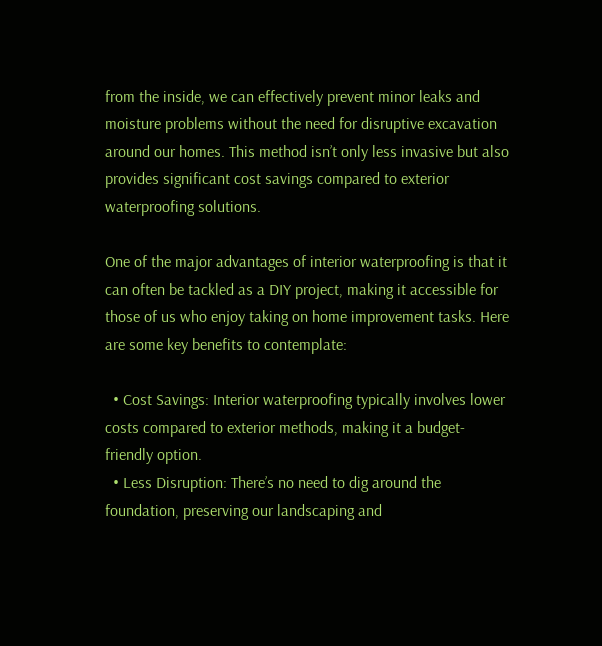from the inside, we can effectively prevent minor leaks and moisture problems without the need for disruptive excavation around our homes. This method isn’t only less invasive but also provides significant cost savings compared to exterior waterproofing solutions.

One of the major advantages of interior waterproofing is that it can often be tackled as a DIY project, making it accessible for those of us who enjoy taking on home improvement tasks. Here are some key benefits to contemplate:

  • Cost Savings: Interior waterproofing typically involves lower costs compared to exterior methods, making it a budget-friendly option.
  • Less Disruption: There’s no need to dig around the foundation, preserving our landscaping and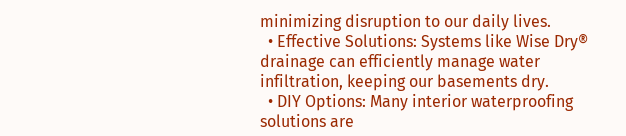minimizing disruption to our daily lives.
  • Effective Solutions: Systems like Wise Dry® drainage can efficiently manage water infiltration, keeping our basements dry.
  • DIY Options: Many interior waterproofing solutions are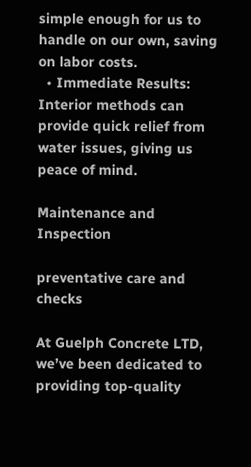simple enough for us to handle on our own, saving on labor costs.
  • Immediate Results: Interior methods can provide quick relief from water issues, giving us peace of mind.

Maintenance and Inspection

preventative care and checks

At Guelph Concrete LTD, we’ve been dedicated to providing top-quality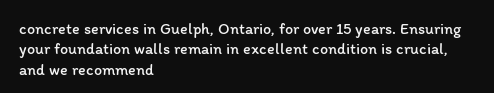concrete services in Guelph, Ontario, for over 15 years. Ensuring your foundation walls remain in excellent condition is crucial, and we recommend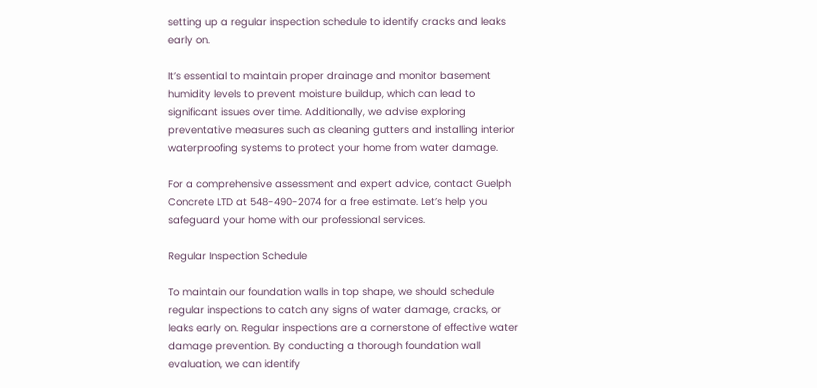setting up a regular inspection schedule to identify cracks and leaks early on.

It’s essential to maintain proper drainage and monitor basement humidity levels to prevent moisture buildup, which can lead to significant issues over time. Additionally, we advise exploring preventative measures such as cleaning gutters and installing interior waterproofing systems to protect your home from water damage.

For a comprehensive assessment and expert advice, contact Guelph Concrete LTD at 548-490-2074 for a free estimate. Let’s help you safeguard your home with our professional services.

Regular Inspection Schedule

To maintain our foundation walls in top shape, we should schedule regular inspections to catch any signs of water damage, cracks, or leaks early on. Regular inspections are a cornerstone of effective water damage prevention. By conducting a thorough foundation wall evaluation, we can identify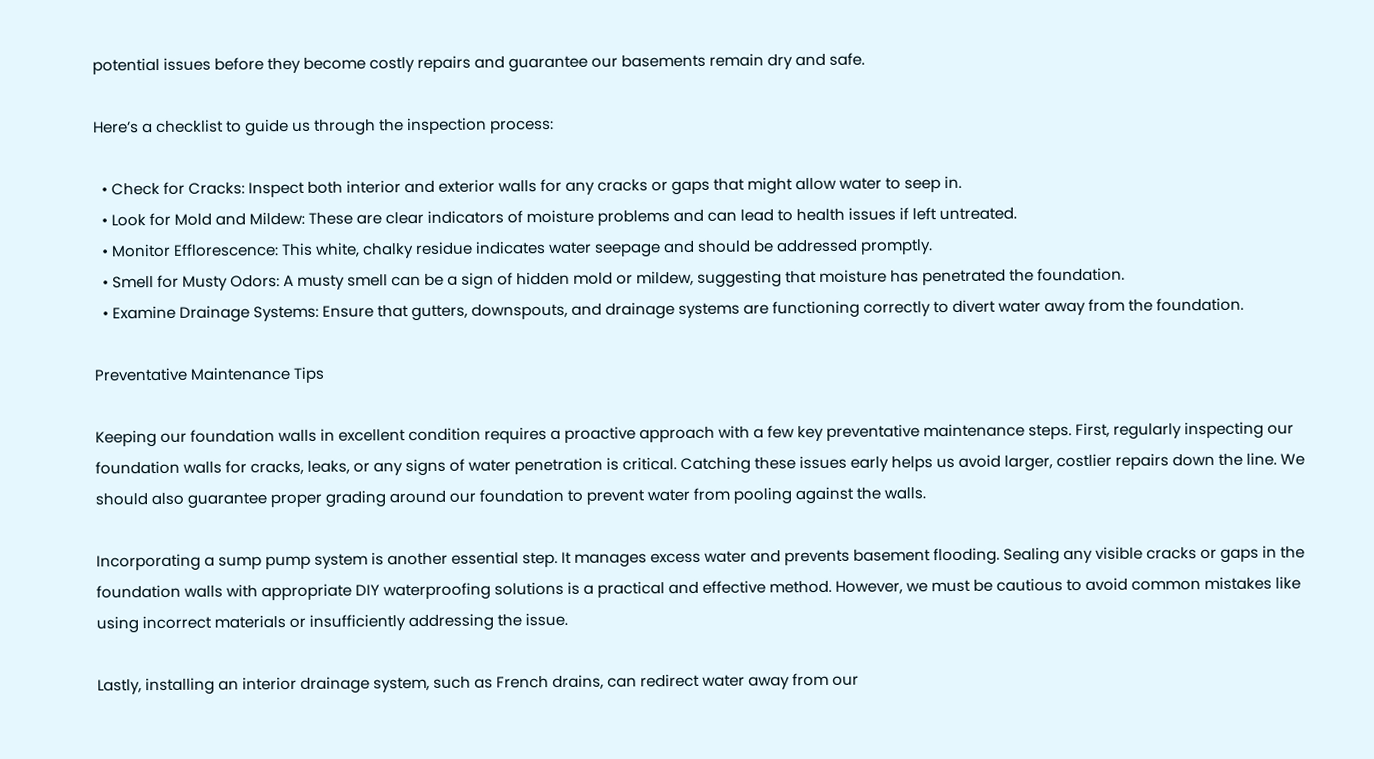potential issues before they become costly repairs and guarantee our basements remain dry and safe.

Here’s a checklist to guide us through the inspection process:

  • Check for Cracks: Inspect both interior and exterior walls for any cracks or gaps that might allow water to seep in.
  • Look for Mold and Mildew: These are clear indicators of moisture problems and can lead to health issues if left untreated.
  • Monitor Efflorescence: This white, chalky residue indicates water seepage and should be addressed promptly.
  • Smell for Musty Odors: A musty smell can be a sign of hidden mold or mildew, suggesting that moisture has penetrated the foundation.
  • Examine Drainage Systems: Ensure that gutters, downspouts, and drainage systems are functioning correctly to divert water away from the foundation.

Preventative Maintenance Tips

Keeping our foundation walls in excellent condition requires a proactive approach with a few key preventative maintenance steps. First, regularly inspecting our foundation walls for cracks, leaks, or any signs of water penetration is critical. Catching these issues early helps us avoid larger, costlier repairs down the line. We should also guarantee proper grading around our foundation to prevent water from pooling against the walls.

Incorporating a sump pump system is another essential step. It manages excess water and prevents basement flooding. Sealing any visible cracks or gaps in the foundation walls with appropriate DIY waterproofing solutions is a practical and effective method. However, we must be cautious to avoid common mistakes like using incorrect materials or insufficiently addressing the issue.

Lastly, installing an interior drainage system, such as French drains, can redirect water away from our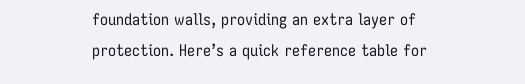foundation walls, providing an extra layer of protection. Here’s a quick reference table for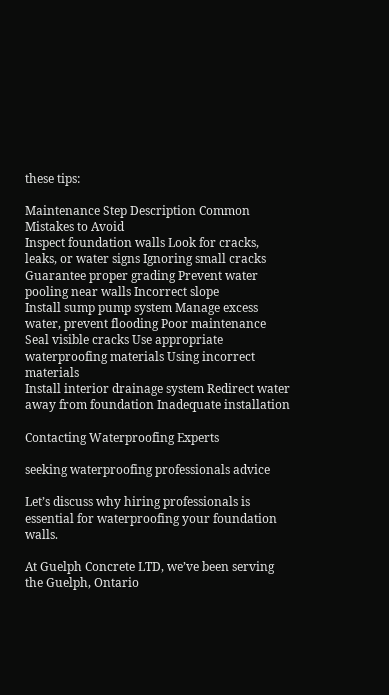these tips:

Maintenance Step Description Common Mistakes to Avoid
Inspect foundation walls Look for cracks, leaks, or water signs Ignoring small cracks
Guarantee proper grading Prevent water pooling near walls Incorrect slope
Install sump pump system Manage excess water, prevent flooding Poor maintenance
Seal visible cracks Use appropriate waterproofing materials Using incorrect materials
Install interior drainage system Redirect water away from foundation Inadequate installation

Contacting Waterproofing Experts

seeking waterproofing professionals advice

Let’s discuss why hiring professionals is essential for waterproofing your foundation walls.

At Guelph Concrete LTD, we’ve been serving the Guelph, Ontario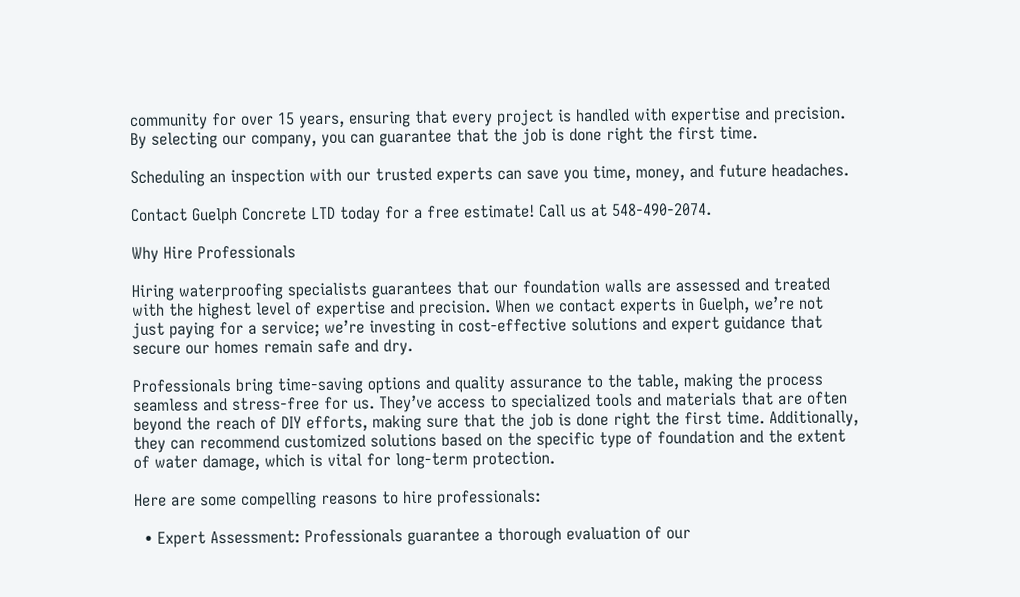community for over 15 years, ensuring that every project is handled with expertise and precision. By selecting our company, you can guarantee that the job is done right the first time.

Scheduling an inspection with our trusted experts can save you time, money, and future headaches.

Contact Guelph Concrete LTD today for a free estimate! Call us at 548-490-2074.

Why Hire Professionals

Hiring waterproofing specialists guarantees that our foundation walls are assessed and treated with the highest level of expertise and precision. When we contact experts in Guelph, we’re not just paying for a service; we’re investing in cost-effective solutions and expert guidance that secure our homes remain safe and dry.

Professionals bring time-saving options and quality assurance to the table, making the process seamless and stress-free for us. They’ve access to specialized tools and materials that are often beyond the reach of DIY efforts, making sure that the job is done right the first time. Additionally, they can recommend customized solutions based on the specific type of foundation and the extent of water damage, which is vital for long-term protection.

Here are some compelling reasons to hire professionals:

  • Expert Assessment: Professionals guarantee a thorough evaluation of our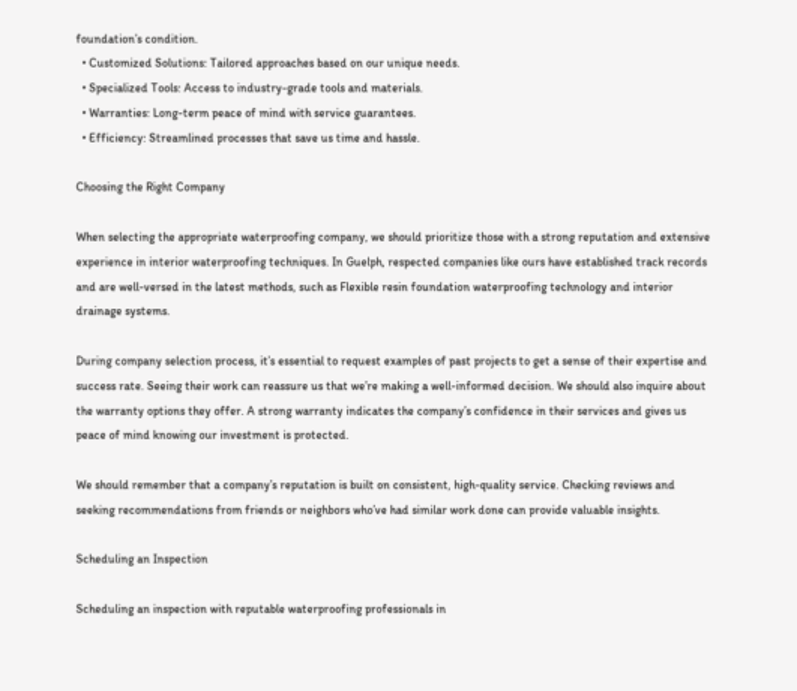foundation’s condition.
  • Customized Solutions: Tailored approaches based on our unique needs.
  • Specialized Tools: Access to industry-grade tools and materials.
  • Warranties: Long-term peace of mind with service guarantees.
  • Efficiency: Streamlined processes that save us time and hassle.

Choosing the Right Company

When selecting the appropriate waterproofing company, we should prioritize those with a strong reputation and extensive experience in interior waterproofing techniques. In Guelph, respected companies like ours have established track records and are well-versed in the latest methods, such as Flexible resin foundation waterproofing technology and interior drainage systems.

During company selection process, it’s essential to request examples of past projects to get a sense of their expertise and success rate. Seeing their work can reassure us that we’re making a well-informed decision. We should also inquire about the warranty options they offer. A strong warranty indicates the company’s confidence in their services and gives us peace of mind knowing our investment is protected.

We should remember that a company’s reputation is built on consistent, high-quality service. Checking reviews and seeking recommendations from friends or neighbors who’ve had similar work done can provide valuable insights.

Scheduling an Inspection

Scheduling an inspection with reputable waterproofing professionals in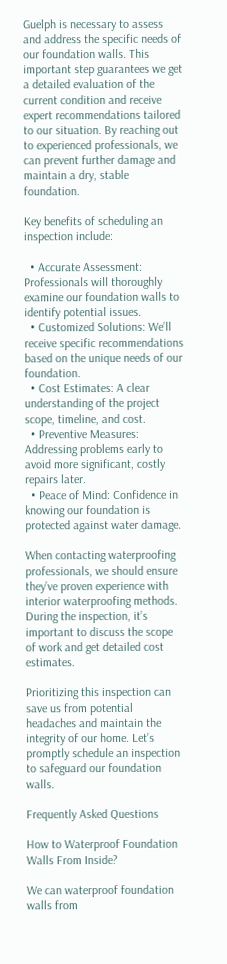Guelph is necessary to assess and address the specific needs of our foundation walls. This important step guarantees we get a detailed evaluation of the current condition and receive expert recommendations tailored to our situation. By reaching out to experienced professionals, we can prevent further damage and maintain a dry, stable foundation.

Key benefits of scheduling an inspection include:

  • Accurate Assessment: Professionals will thoroughly examine our foundation walls to identify potential issues.
  • Customized Solutions: We’ll receive specific recommendations based on the unique needs of our foundation.
  • Cost Estimates: A clear understanding of the project scope, timeline, and cost.
  • Preventive Measures: Addressing problems early to avoid more significant, costly repairs later.
  • Peace of Mind: Confidence in knowing our foundation is protected against water damage.

When contacting waterproofing professionals, we should ensure they’ve proven experience with interior waterproofing methods. During the inspection, it’s important to discuss the scope of work and get detailed cost estimates.

Prioritizing this inspection can save us from potential headaches and maintain the integrity of our home. Let’s promptly schedule an inspection to safeguard our foundation walls.

Frequently Asked Questions

How to Waterproof Foundation Walls From Inside?

We can waterproof foundation walls from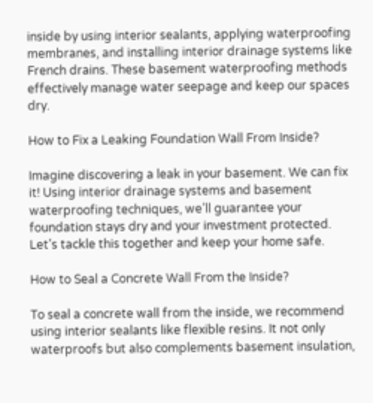inside by using interior sealants, applying waterproofing membranes, and installing interior drainage systems like French drains. These basement waterproofing methods effectively manage water seepage and keep our spaces dry.

How to Fix a Leaking Foundation Wall From Inside?

Imagine discovering a leak in your basement. We can fix it! Using interior drainage systems and basement waterproofing techniques, we’ll guarantee your foundation stays dry and your investment protected. Let’s tackle this together and keep your home safe.

How to Seal a Concrete Wall From the Inside?

To seal a concrete wall from the inside, we recommend using interior sealants like flexible resins. It not only waterproofs but also complements basement insulation,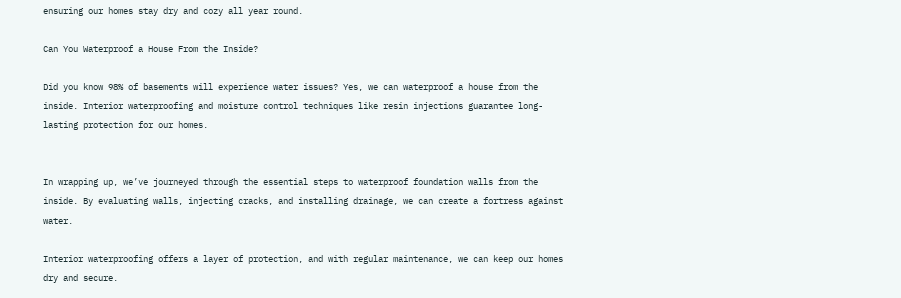ensuring our homes stay dry and cozy all year round.

Can You Waterproof a House From the Inside?

Did you know 98% of basements will experience water issues? Yes, we can waterproof a house from the inside. Interior waterproofing and moisture control techniques like resin injections guarantee long-lasting protection for our homes.


In wrapping up, we’ve journeyed through the essential steps to waterproof foundation walls from the inside. By evaluating walls, injecting cracks, and installing drainage, we can create a fortress against water.

Interior waterproofing offers a layer of protection, and with regular maintenance, we can keep our homes dry and secure.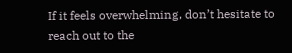If it feels overwhelming, don’t hesitate to reach out to the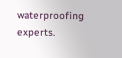waterproofing experts.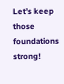Let’s keep those foundations strong!